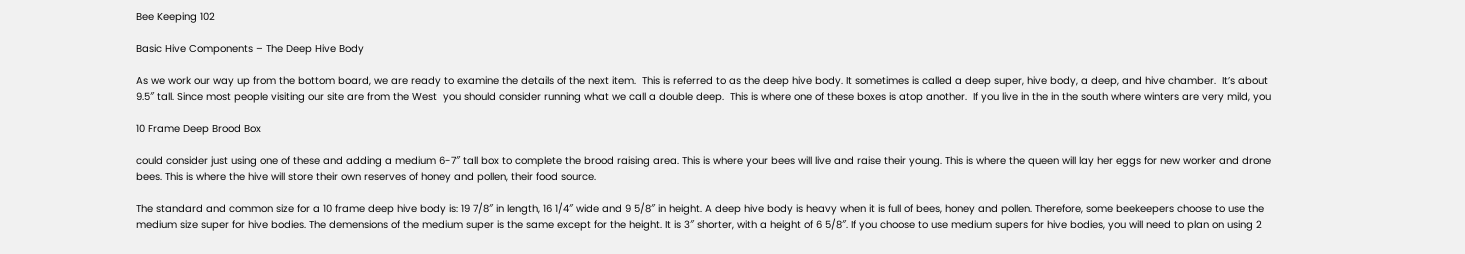Bee Keeping 102

Basic Hive Components – The Deep Hive Body

As we work our way up from the bottom board, we are ready to examine the details of the next item.  This is referred to as the deep hive body. It sometimes is called a deep super, hive body, a deep, and hive chamber.  It’s about 9.5″ tall. Since most people visiting our site are from the West  you should consider running what we call a double deep.  This is where one of these boxes is atop another.  If you live in the in the south where winters are very mild, you

10 Frame Deep Brood Box

could consider just using one of these and adding a medium 6-7″ tall box to complete the brood raising area. This is where your bees will live and raise their young. This is where the queen will lay her eggs for new worker and drone bees. This is where the hive will store their own reserves of honey and pollen, their food source.

The standard and common size for a 10 frame deep hive body is: 19 7/8″ in length, 16 1/4″ wide and 9 5/8″ in height. A deep hive body is heavy when it is full of bees, honey and pollen. Therefore, some beekeepers choose to use the medium size super for hive bodies. The demensions of the medium super is the same except for the height. It is 3″ shorter, with a height of 6 5/8″. If you choose to use medium supers for hive bodies, you will need to plan on using 2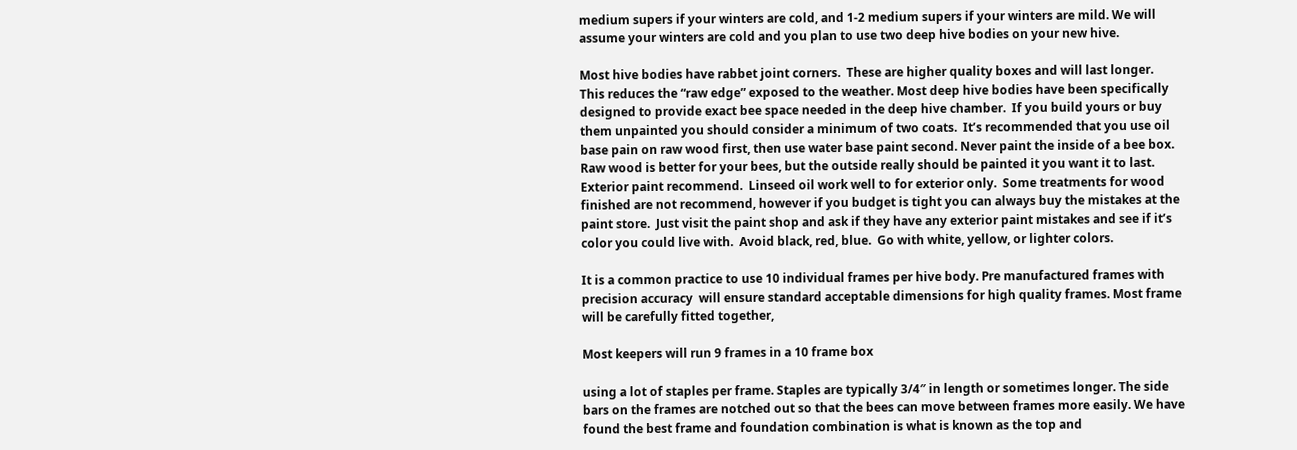medium supers if your winters are cold, and 1-2 medium supers if your winters are mild. We will assume your winters are cold and you plan to use two deep hive bodies on your new hive.

Most hive bodies have rabbet joint corners.  These are higher quality boxes and will last longer.  This reduces the “raw edge” exposed to the weather. Most deep hive bodies have been specifically designed to provide exact bee space needed in the deep hive chamber.  If you build yours or buy them unpainted you should consider a minimum of two coats.  It’s recommended that you use oil base pain on raw wood first, then use water base paint second. Never paint the inside of a bee box.  Raw wood is better for your bees, but the outside really should be painted it you want it to last.  Exterior paint recommend.  Linseed oil work well to for exterior only.  Some treatments for wood finished are not recommend, however if you budget is tight you can always buy the mistakes at the paint store.  Just visit the paint shop and ask if they have any exterior paint mistakes and see if it’s color you could live with.  Avoid black, red, blue.  Go with white, yellow, or lighter colors.

It is a common practice to use 10 individual frames per hive body. Pre manufactured frames with precision accuracy  will ensure standard acceptable dimensions for high quality frames. Most frame will be carefully fitted together,

Most keepers will run 9 frames in a 10 frame box

using a lot of staples per frame. Staples are typically 3/4″ in length or sometimes longer. The side bars on the frames are notched out so that the bees can move between frames more easily. We have found the best frame and foundation combination is what is known as the top and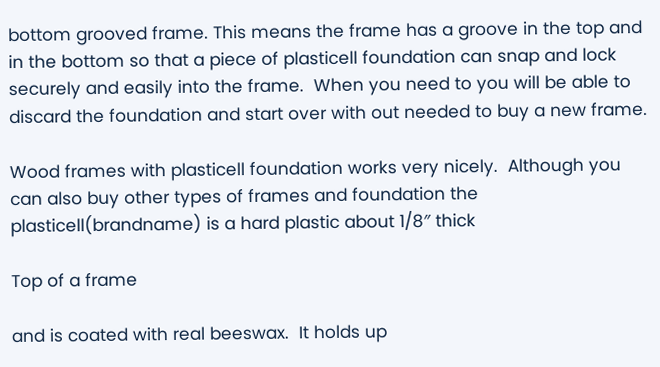bottom grooved frame. This means the frame has a groove in the top and in the bottom so that a piece of plasticell foundation can snap and lock securely and easily into the frame.  When you need to you will be able to discard the foundation and start over with out needed to buy a new frame.

Wood frames with plasticell foundation works very nicely.  Although you can also buy other types of frames and foundation the plasticell(brandname) is a hard plastic about 1/8″ thick

Top of a frame

and is coated with real beeswax.  It holds up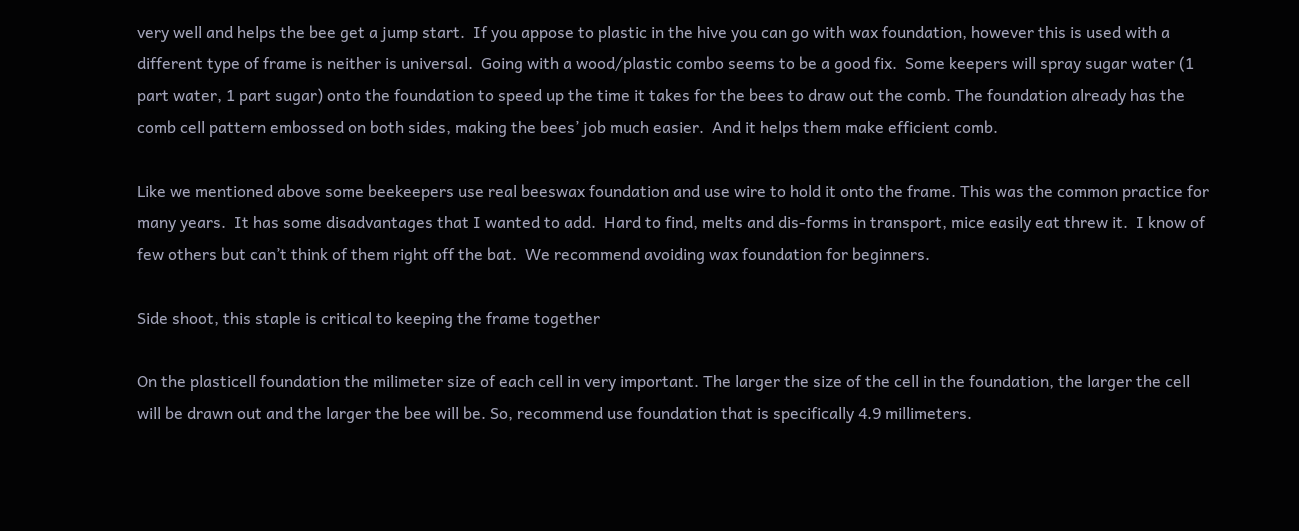very well and helps the bee get a jump start.  If you appose to plastic in the hive you can go with wax foundation, however this is used with a different type of frame is neither is universal.  Going with a wood/plastic combo seems to be a good fix.  Some keepers will spray sugar water (1 part water, 1 part sugar) onto the foundation to speed up the time it takes for the bees to draw out the comb. The foundation already has the comb cell pattern embossed on both sides, making the bees’ job much easier.  And it helps them make efficient comb.

Like we mentioned above some beekeepers use real beeswax foundation and use wire to hold it onto the frame. This was the common practice for many years.  It has some disadvantages that I wanted to add.  Hard to find, melts and dis-forms in transport, mice easily eat threw it.  I know of few others but can’t think of them right off the bat.  We recommend avoiding wax foundation for beginners.

Side shoot, this staple is critical to keeping the frame together

On the plasticell foundation the milimeter size of each cell in very important. The larger the size of the cell in the foundation, the larger the cell will be drawn out and the larger the bee will be. So, recommend use foundation that is specifically 4.9 millimeters.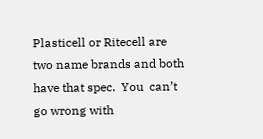Plasticell or Ritecell are two name brands and both have that spec.  You  can’t go wrong with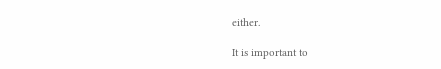either.

It is important to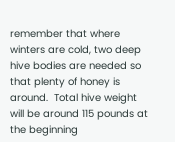remember that where winters are cold, two deep hive bodies are needed so that plenty of honey is around.  Total hive weight will be around 115 pounds at the beginning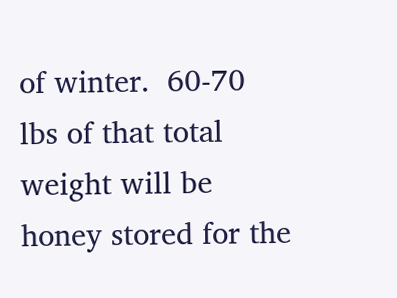of winter.  60-70 lbs of that total weight will be honey stored for the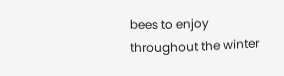bees to enjoy throughout the winter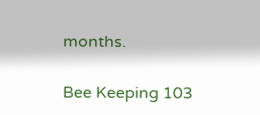months.

Bee Keeping 103